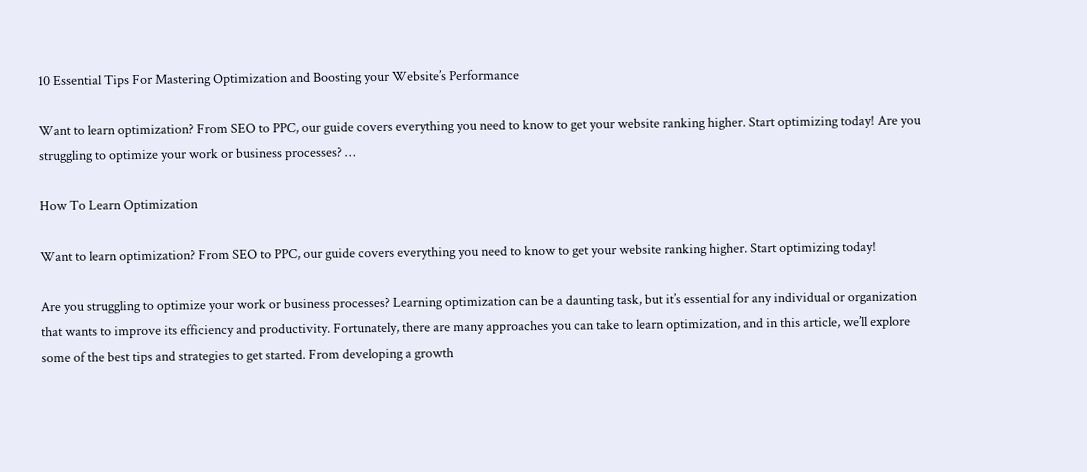10 Essential Tips For Mastering Optimization and Boosting your Website’s Performance

Want to learn optimization? From SEO to PPC, our guide covers everything you need to know to get your website ranking higher. Start optimizing today! Are you struggling to optimize your work or business processes? …

How To Learn Optimization

Want to learn optimization? From SEO to PPC, our guide covers everything you need to know to get your website ranking higher. Start optimizing today!

Are you struggling to optimize your work or business processes? Learning optimization can be a daunting task, but it’s essential for any individual or organization that wants to improve its efficiency and productivity. Fortunately, there are many approaches you can take to learn optimization, and in this article, we’ll explore some of the best tips and strategies to get started. From developing a growth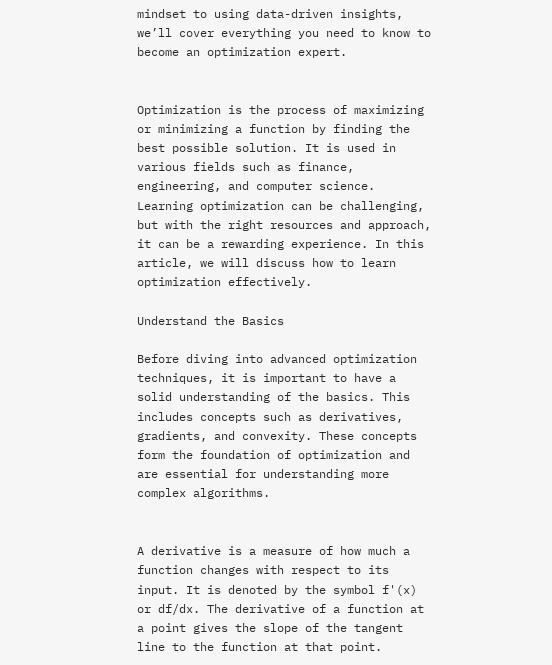mindset to using data-driven insights, we’ll cover everything you need to know to become an optimization expert.


Optimization is the process of maximizing or minimizing a function by finding the best possible solution. It is used in various fields such as finance, engineering, and computer science. Learning optimization can be challenging, but with the right resources and approach, it can be a rewarding experience. In this article, we will discuss how to learn optimization effectively.

Understand the Basics

Before diving into advanced optimization techniques, it is important to have a solid understanding of the basics. This includes concepts such as derivatives, gradients, and convexity. These concepts form the foundation of optimization and are essential for understanding more complex algorithms.


A derivative is a measure of how much a function changes with respect to its input. It is denoted by the symbol f'(x) or df/dx. The derivative of a function at a point gives the slope of the tangent line to the function at that point.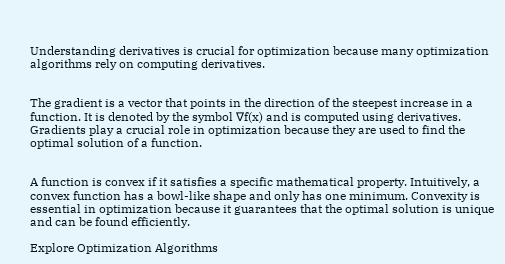Understanding derivatives is crucial for optimization because many optimization algorithms rely on computing derivatives.


The gradient is a vector that points in the direction of the steepest increase in a function. It is denoted by the symbol ∇f(x) and is computed using derivatives. Gradients play a crucial role in optimization because they are used to find the optimal solution of a function.


A function is convex if it satisfies a specific mathematical property. Intuitively, a convex function has a bowl-like shape and only has one minimum. Convexity is essential in optimization because it guarantees that the optimal solution is unique and can be found efficiently.

Explore Optimization Algorithms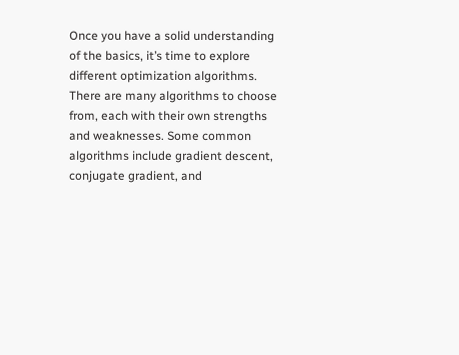Once you have a solid understanding of the basics, it’s time to explore different optimization algorithms. There are many algorithms to choose from, each with their own strengths and weaknesses. Some common algorithms include gradient descent, conjugate gradient, and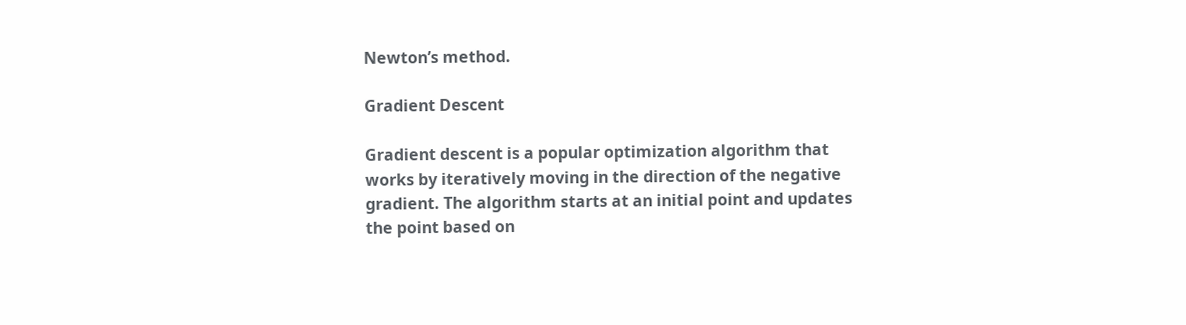Newton’s method.

Gradient Descent

Gradient descent is a popular optimization algorithm that works by iteratively moving in the direction of the negative gradient. The algorithm starts at an initial point and updates the point based on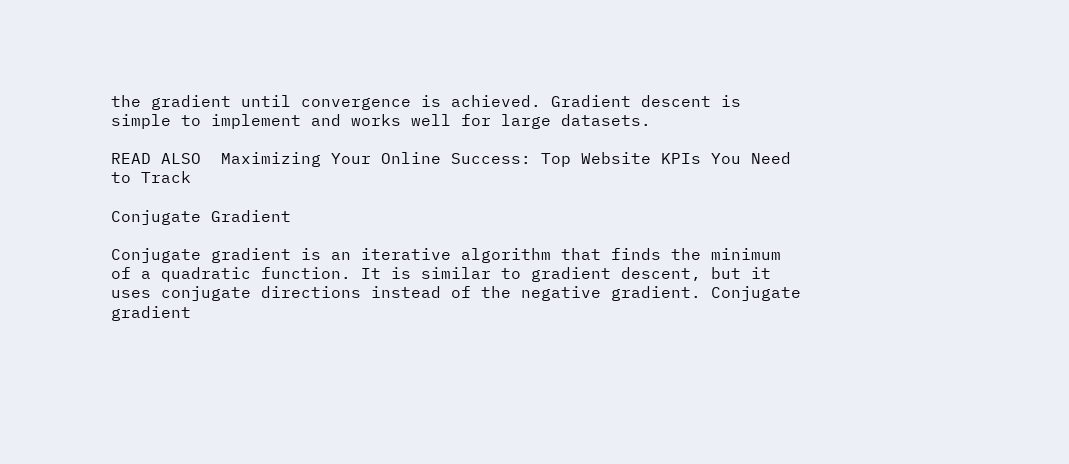the gradient until convergence is achieved. Gradient descent is simple to implement and works well for large datasets.

READ ALSO  Maximizing Your Online Success: Top Website KPIs You Need to Track

Conjugate Gradient

Conjugate gradient is an iterative algorithm that finds the minimum of a quadratic function. It is similar to gradient descent, but it uses conjugate directions instead of the negative gradient. Conjugate gradient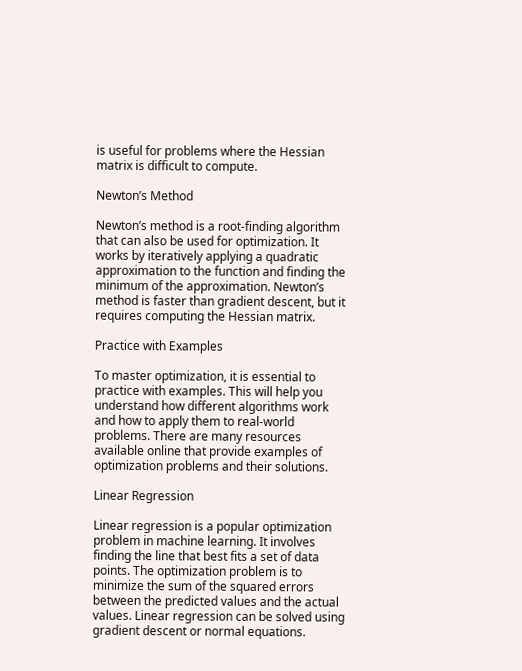is useful for problems where the Hessian matrix is difficult to compute.

Newton’s Method

Newton’s method is a root-finding algorithm that can also be used for optimization. It works by iteratively applying a quadratic approximation to the function and finding the minimum of the approximation. Newton’s method is faster than gradient descent, but it requires computing the Hessian matrix.

Practice with Examples

To master optimization, it is essential to practice with examples. This will help you understand how different algorithms work and how to apply them to real-world problems. There are many resources available online that provide examples of optimization problems and their solutions.

Linear Regression

Linear regression is a popular optimization problem in machine learning. It involves finding the line that best fits a set of data points. The optimization problem is to minimize the sum of the squared errors between the predicted values and the actual values. Linear regression can be solved using gradient descent or normal equations.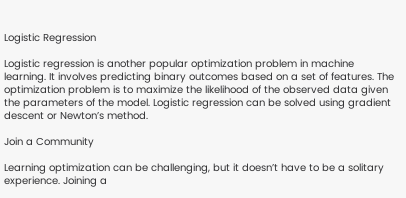Logistic Regression

Logistic regression is another popular optimization problem in machine learning. It involves predicting binary outcomes based on a set of features. The optimization problem is to maximize the likelihood of the observed data given the parameters of the model. Logistic regression can be solved using gradient descent or Newton’s method.

Join a Community

Learning optimization can be challenging, but it doesn’t have to be a solitary experience. Joining a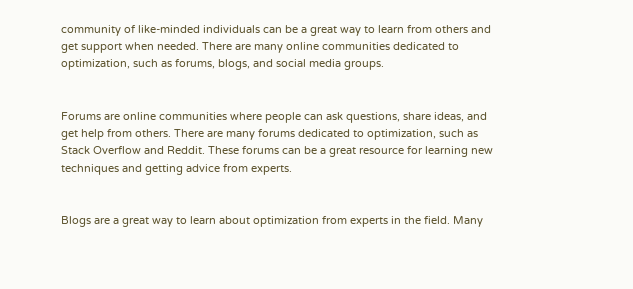community of like-minded individuals can be a great way to learn from others and get support when needed. There are many online communities dedicated to optimization, such as forums, blogs, and social media groups.


Forums are online communities where people can ask questions, share ideas, and get help from others. There are many forums dedicated to optimization, such as Stack Overflow and Reddit. These forums can be a great resource for learning new techniques and getting advice from experts.


Blogs are a great way to learn about optimization from experts in the field. Many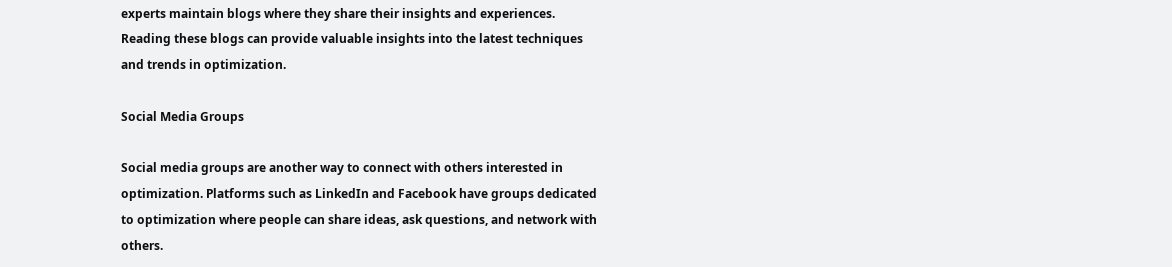experts maintain blogs where they share their insights and experiences. Reading these blogs can provide valuable insights into the latest techniques and trends in optimization.

Social Media Groups

Social media groups are another way to connect with others interested in optimization. Platforms such as LinkedIn and Facebook have groups dedicated to optimization where people can share ideas, ask questions, and network with others.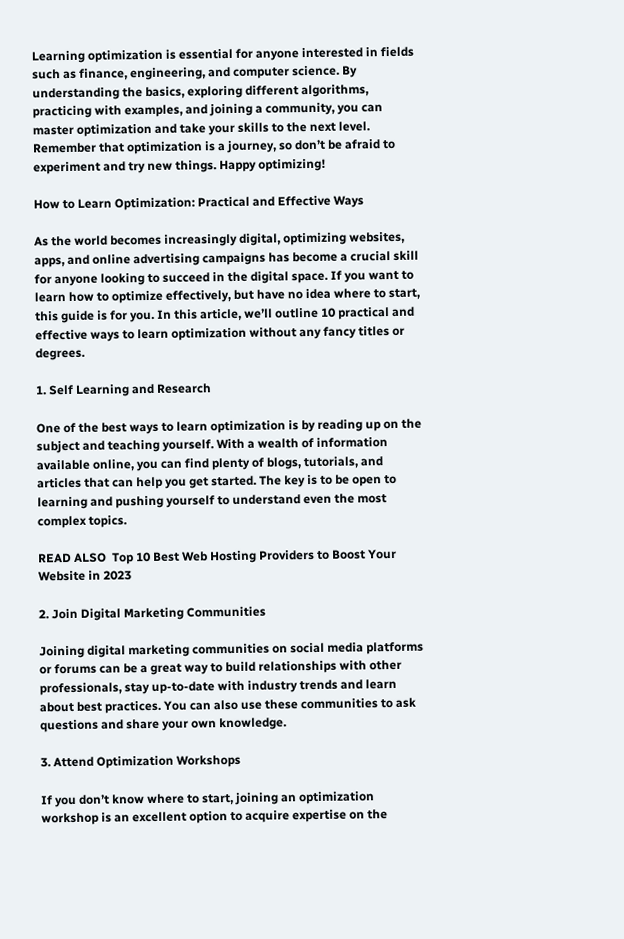Learning optimization is essential for anyone interested in fields such as finance, engineering, and computer science. By understanding the basics, exploring different algorithms, practicing with examples, and joining a community, you can master optimization and take your skills to the next level. Remember that optimization is a journey, so don’t be afraid to experiment and try new things. Happy optimizing!

How to Learn Optimization: Practical and Effective Ways

As the world becomes increasingly digital, optimizing websites, apps, and online advertising campaigns has become a crucial skill for anyone looking to succeed in the digital space. If you want to learn how to optimize effectively, but have no idea where to start, this guide is for you. In this article, we’ll outline 10 practical and effective ways to learn optimization without any fancy titles or degrees.

1. Self Learning and Research

One of the best ways to learn optimization is by reading up on the subject and teaching yourself. With a wealth of information available online, you can find plenty of blogs, tutorials, and articles that can help you get started. The key is to be open to learning and pushing yourself to understand even the most complex topics.

READ ALSO  Top 10 Best Web Hosting Providers to Boost Your Website in 2023

2. Join Digital Marketing Communities

Joining digital marketing communities on social media platforms or forums can be a great way to build relationships with other professionals, stay up-to-date with industry trends and learn about best practices. You can also use these communities to ask questions and share your own knowledge.

3. Attend Optimization Workshops

If you don’t know where to start, joining an optimization workshop is an excellent option to acquire expertise on the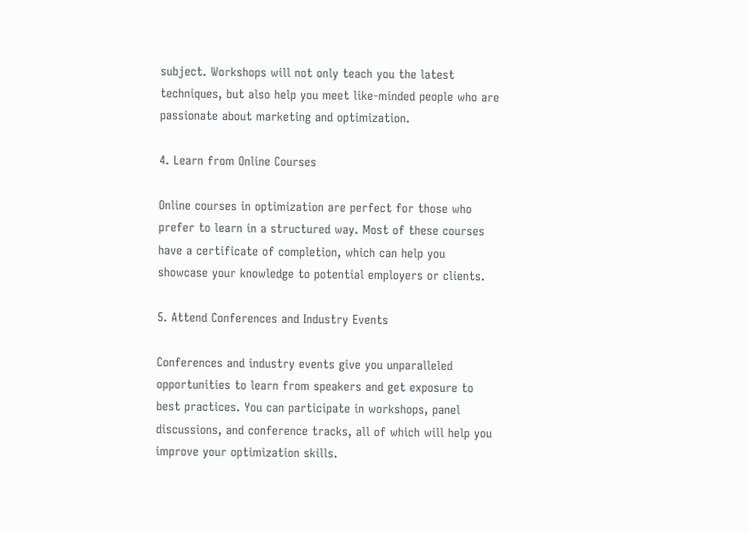subject. Workshops will not only teach you the latest techniques, but also help you meet like-minded people who are passionate about marketing and optimization.

4. Learn from Online Courses

Online courses in optimization are perfect for those who prefer to learn in a structured way. Most of these courses have a certificate of completion, which can help you showcase your knowledge to potential employers or clients.

5. Attend Conferences and Industry Events

Conferences and industry events give you unparalleled opportunities to learn from speakers and get exposure to best practices. You can participate in workshops, panel discussions, and conference tracks, all of which will help you improve your optimization skills.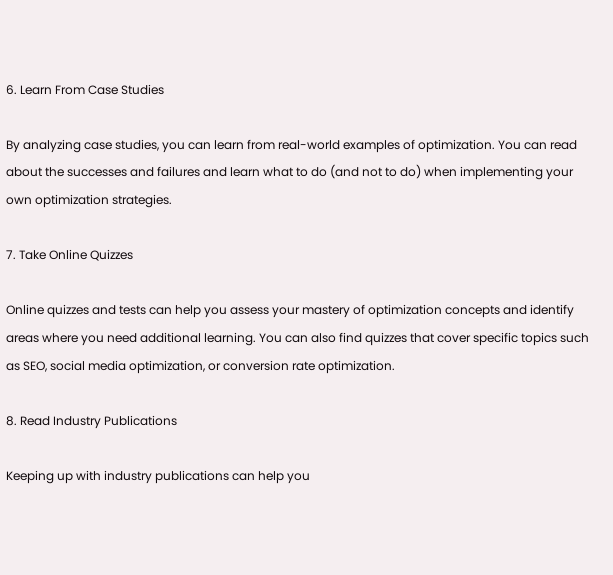6. Learn From Case Studies

By analyzing case studies, you can learn from real-world examples of optimization. You can read about the successes and failures and learn what to do (and not to do) when implementing your own optimization strategies.

7. Take Online Quizzes

Online quizzes and tests can help you assess your mastery of optimization concepts and identify areas where you need additional learning. You can also find quizzes that cover specific topics such as SEO, social media optimization, or conversion rate optimization.

8. Read Industry Publications

Keeping up with industry publications can help you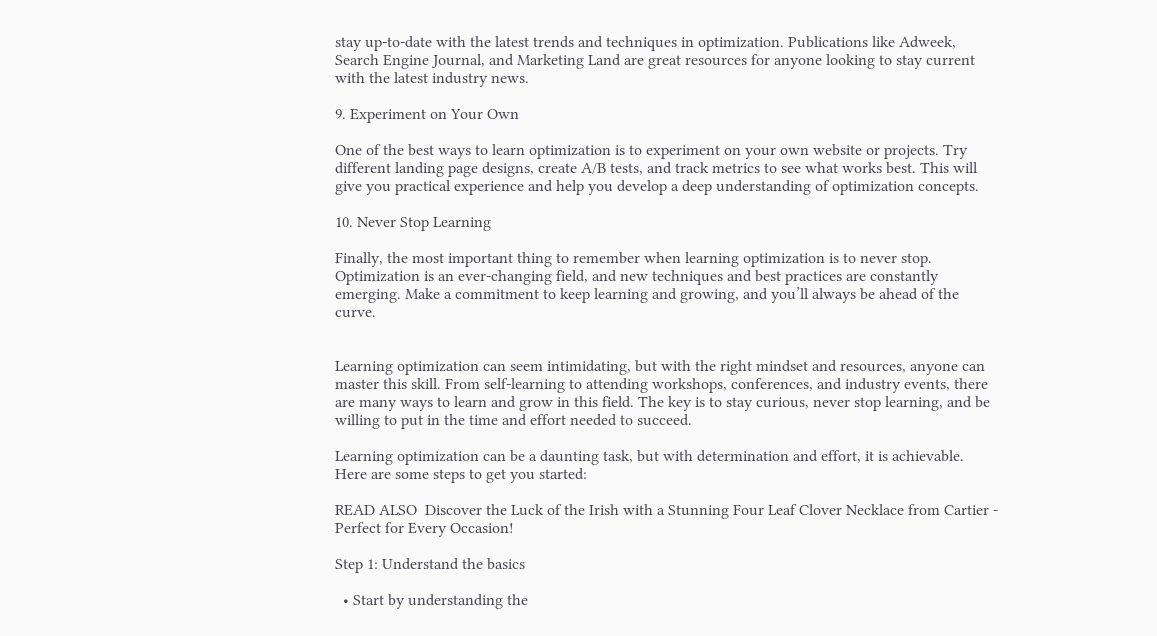stay up-to-date with the latest trends and techniques in optimization. Publications like Adweek, Search Engine Journal, and Marketing Land are great resources for anyone looking to stay current with the latest industry news.

9. Experiment on Your Own

One of the best ways to learn optimization is to experiment on your own website or projects. Try different landing page designs, create A/B tests, and track metrics to see what works best. This will give you practical experience and help you develop a deep understanding of optimization concepts.

10. Never Stop Learning

Finally, the most important thing to remember when learning optimization is to never stop. Optimization is an ever-changing field, and new techniques and best practices are constantly emerging. Make a commitment to keep learning and growing, and you’ll always be ahead of the curve.


Learning optimization can seem intimidating, but with the right mindset and resources, anyone can master this skill. From self-learning to attending workshops, conferences, and industry events, there are many ways to learn and grow in this field. The key is to stay curious, never stop learning, and be willing to put in the time and effort needed to succeed.

Learning optimization can be a daunting task, but with determination and effort, it is achievable. Here are some steps to get you started:

READ ALSO  Discover the Luck of the Irish with a Stunning Four Leaf Clover Necklace from Cartier - Perfect for Every Occasion!

Step 1: Understand the basics

  • Start by understanding the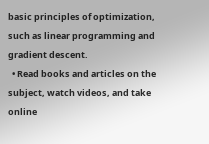basic principles of optimization, such as linear programming and gradient descent.
  • Read books and articles on the subject, watch videos, and take online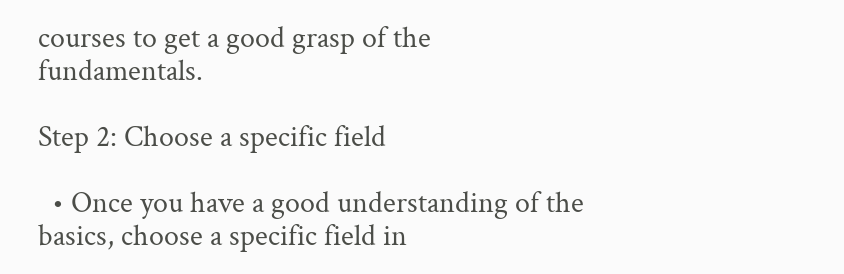courses to get a good grasp of the fundamentals.

Step 2: Choose a specific field

  • Once you have a good understanding of the basics, choose a specific field in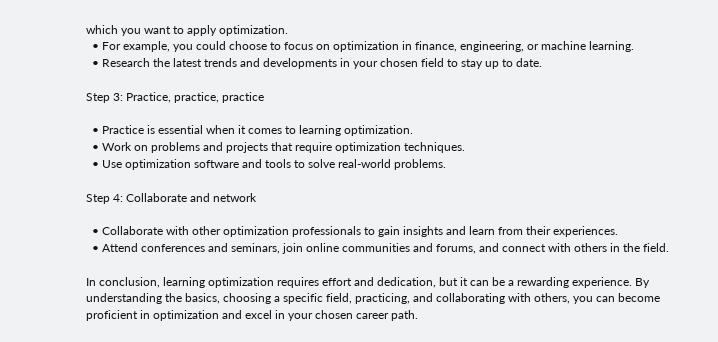which you want to apply optimization.
  • For example, you could choose to focus on optimization in finance, engineering, or machine learning.
  • Research the latest trends and developments in your chosen field to stay up to date.

Step 3: Practice, practice, practice

  • Practice is essential when it comes to learning optimization.
  • Work on problems and projects that require optimization techniques.
  • Use optimization software and tools to solve real-world problems.

Step 4: Collaborate and network

  • Collaborate with other optimization professionals to gain insights and learn from their experiences.
  • Attend conferences and seminars, join online communities and forums, and connect with others in the field.

In conclusion, learning optimization requires effort and dedication, but it can be a rewarding experience. By understanding the basics, choosing a specific field, practicing, and collaborating with others, you can become proficient in optimization and excel in your chosen career path.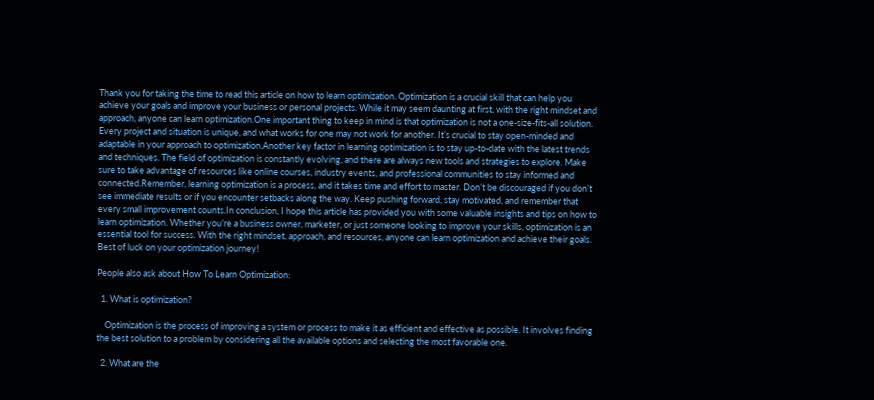Thank you for taking the time to read this article on how to learn optimization. Optimization is a crucial skill that can help you achieve your goals and improve your business or personal projects. While it may seem daunting at first, with the right mindset and approach, anyone can learn optimization.One important thing to keep in mind is that optimization is not a one-size-fits-all solution. Every project and situation is unique, and what works for one may not work for another. It’s crucial to stay open-minded and adaptable in your approach to optimization.Another key factor in learning optimization is to stay up-to-date with the latest trends and techniques. The field of optimization is constantly evolving, and there are always new tools and strategies to explore. Make sure to take advantage of resources like online courses, industry events, and professional communities to stay informed and connected.Remember, learning optimization is a process, and it takes time and effort to master. Don’t be discouraged if you don’t see immediate results or if you encounter setbacks along the way. Keep pushing forward, stay motivated, and remember that every small improvement counts.In conclusion, I hope this article has provided you with some valuable insights and tips on how to learn optimization. Whether you’re a business owner, marketer, or just someone looking to improve your skills, optimization is an essential tool for success. With the right mindset, approach, and resources, anyone can learn optimization and achieve their goals. Best of luck on your optimization journey!

People also ask about How To Learn Optimization:

  1. What is optimization?

    Optimization is the process of improving a system or process to make it as efficient and effective as possible. It involves finding the best solution to a problem by considering all the available options and selecting the most favorable one.

  2. What are the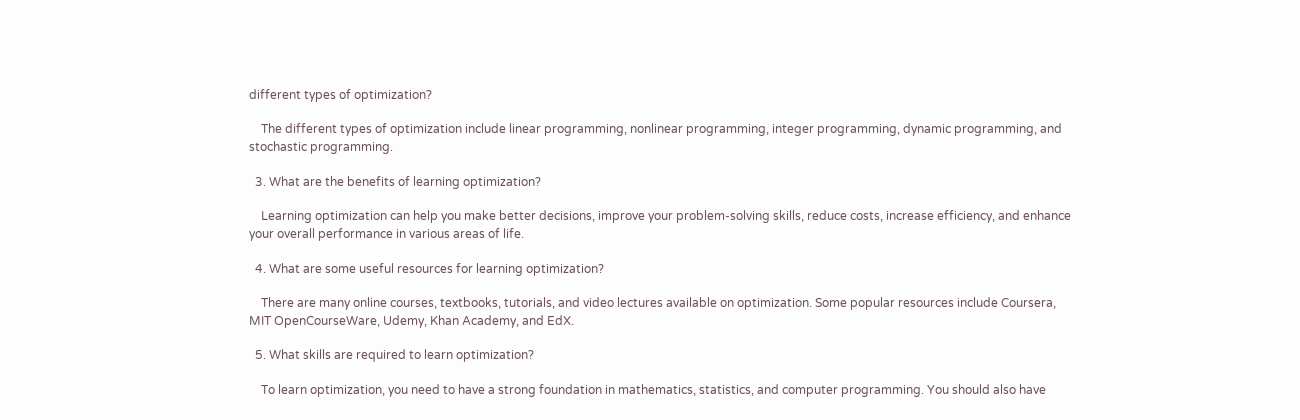different types of optimization?

    The different types of optimization include linear programming, nonlinear programming, integer programming, dynamic programming, and stochastic programming.

  3. What are the benefits of learning optimization?

    Learning optimization can help you make better decisions, improve your problem-solving skills, reduce costs, increase efficiency, and enhance your overall performance in various areas of life.

  4. What are some useful resources for learning optimization?

    There are many online courses, textbooks, tutorials, and video lectures available on optimization. Some popular resources include Coursera, MIT OpenCourseWare, Udemy, Khan Academy, and EdX.

  5. What skills are required to learn optimization?

    To learn optimization, you need to have a strong foundation in mathematics, statistics, and computer programming. You should also have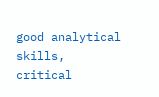good analytical skills, critical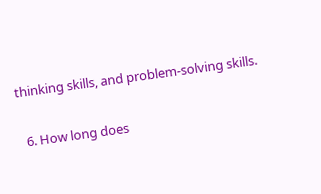thinking skills, and problem-solving skills.

  6. How long does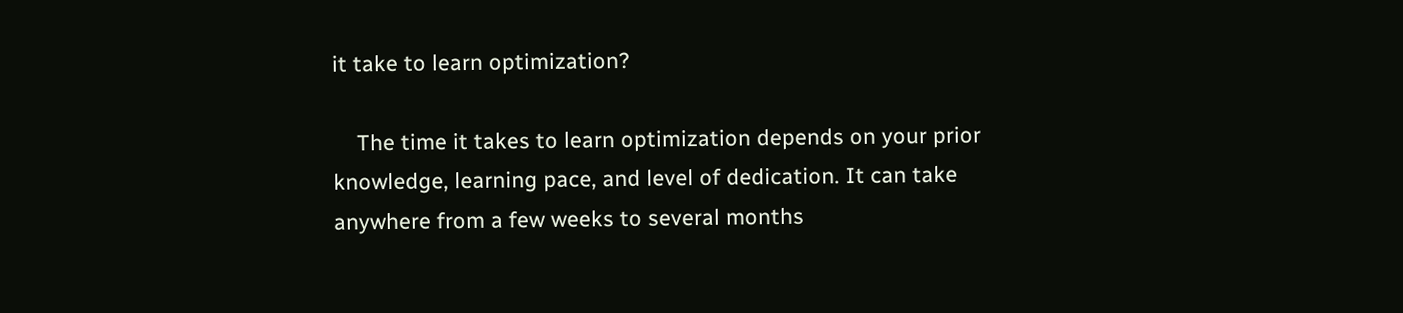it take to learn optimization?

    The time it takes to learn optimization depends on your prior knowledge, learning pace, and level of dedication. It can take anywhere from a few weeks to several months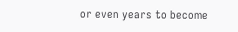or even years to become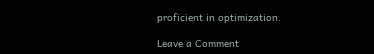proficient in optimization.

Leave a Comment